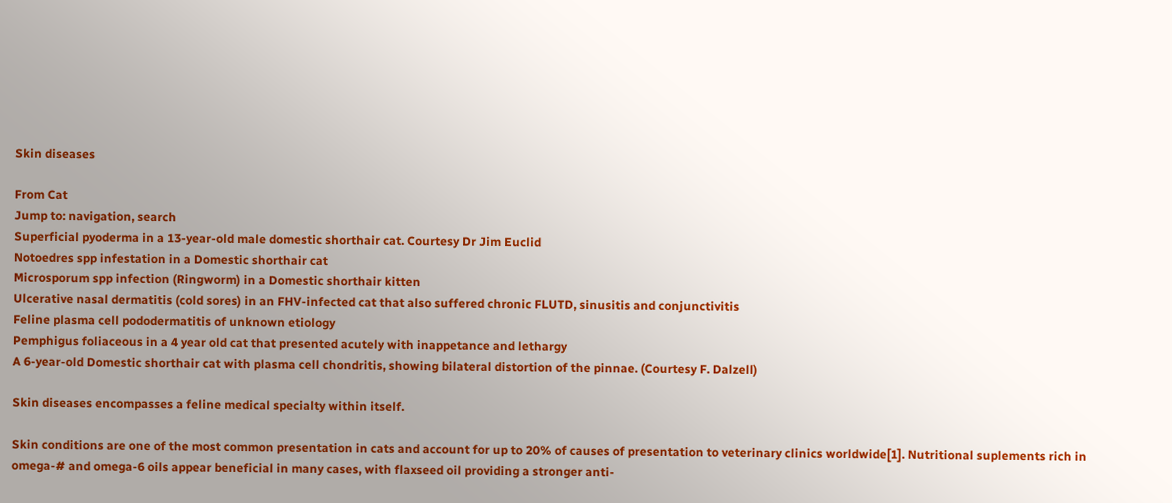Skin diseases

From Cat
Jump to: navigation, search
Superficial pyoderma in a 13-year-old male domestic shorthair cat. Courtesy Dr Jim Euclid
Notoedres spp infestation in a Domestic shorthair cat
Microsporum spp infection (Ringworm) in a Domestic shorthair kitten
Ulcerative nasal dermatitis (cold sores) in an FHV-infected cat that also suffered chronic FLUTD, sinusitis and conjunctivitis
Feline plasma cell pododermatitis of unknown etiology
Pemphigus foliaceous in a 4 year old cat that presented acutely with inappetance and lethargy
A 6-year-old Domestic shorthair cat with plasma cell chondritis, showing bilateral distortion of the pinnae. (Courtesy F. Dalzell)

Skin diseases encompasses a feline medical specialty within itself.

Skin conditions are one of the most common presentation in cats and account for up to 20% of causes of presentation to veterinary clinics worldwide[1]. Nutritional suplements rich in omega-# and omega-6 oils appear beneficial in many cases, with flaxseed oil providing a stronger anti-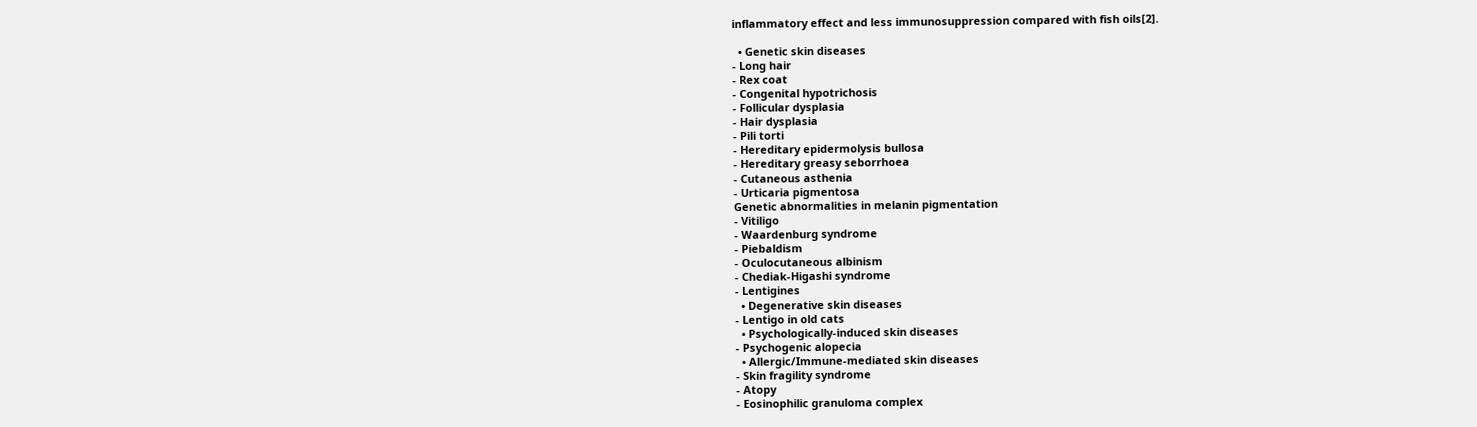inflammatory effect and less immunosuppression compared with fish oils[2].

  • Genetic skin diseases
- Long hair
- Rex coat
- Congenital hypotrichosis
- Follicular dysplasia
- Hair dysplasia
- Pili torti
- Hereditary epidermolysis bullosa
- Hereditary greasy seborrhoea
- Cutaneous asthenia
- Urticaria pigmentosa
Genetic abnormalities in melanin pigmentation
- Vitiligo
- Waardenburg syndrome
- Piebaldism
- Oculocutaneous albinism
- Chediak-Higashi syndrome
- Lentigines
  • Degenerative skin diseases
- Lentigo in old cats
  • Psychologically-induced skin diseases
- Psychogenic alopecia
  • Allergic/Immune-mediated skin diseases
- Skin fragility syndrome
- Atopy
- Eosinophilic granuloma complex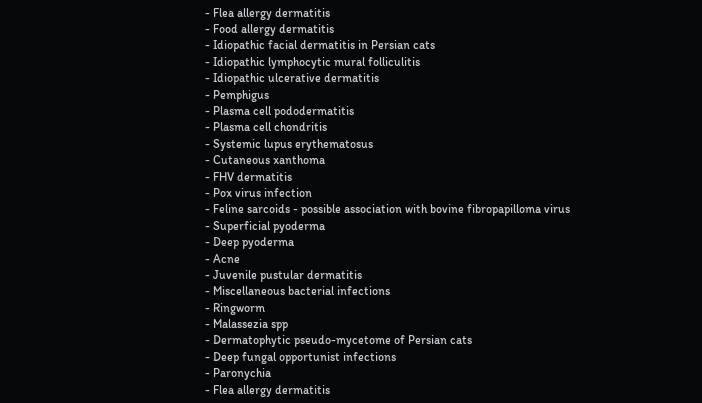- Flea allergy dermatitis
- Food allergy dermatitis
- Idiopathic facial dermatitis in Persian cats
- Idiopathic lymphocytic mural folliculitis
- Idiopathic ulcerative dermatitis
- Pemphigus
- Plasma cell pododermatitis
- Plasma cell chondritis
- Systemic lupus erythematosus
- Cutaneous xanthoma
- FHV dermatitis
- Pox virus infection
- Feline sarcoids - possible association with bovine fibropapilloma virus
- Superficial pyoderma
- Deep pyoderma
- Acne
- Juvenile pustular dermatitis
- Miscellaneous bacterial infections
- Ringworm
- Malassezia spp
- Dermatophytic pseudo-mycetome of Persian cats
- Deep fungal opportunist infections
- Paronychia
- Flea allergy dermatitis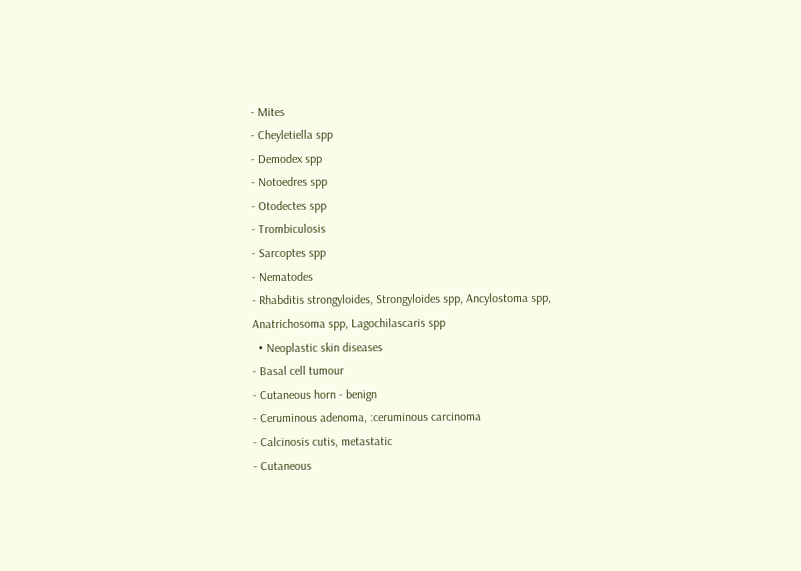- Mites
- Cheyletiella spp
- Demodex spp
- Notoedres spp
- Otodectes spp
- Trombiculosis
- Sarcoptes spp
- Nematodes
- Rhabditis strongyloides, Strongyloides spp, Ancylostoma spp, Anatrichosoma spp, Lagochilascaris spp
  • Neoplastic skin diseases
- Basal cell tumour
- Cutaneous horn - benign
- Ceruminous adenoma, :ceruminous carcinoma
- Calcinosis cutis, metastatic
- Cutaneous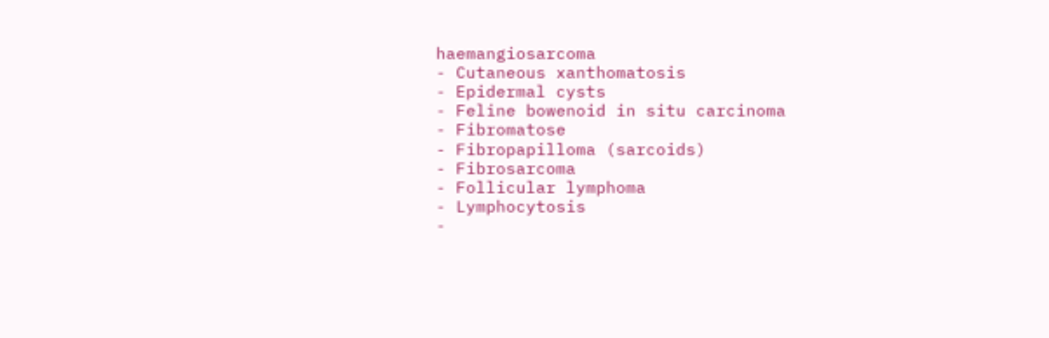haemangiosarcoma
- Cutaneous xanthomatosis
- Epidermal cysts
- Feline bowenoid in situ carcinoma
- Fibromatose
- Fibropapilloma (sarcoids)
- Fibrosarcoma
- Follicular lymphoma
- Lymphocytosis
-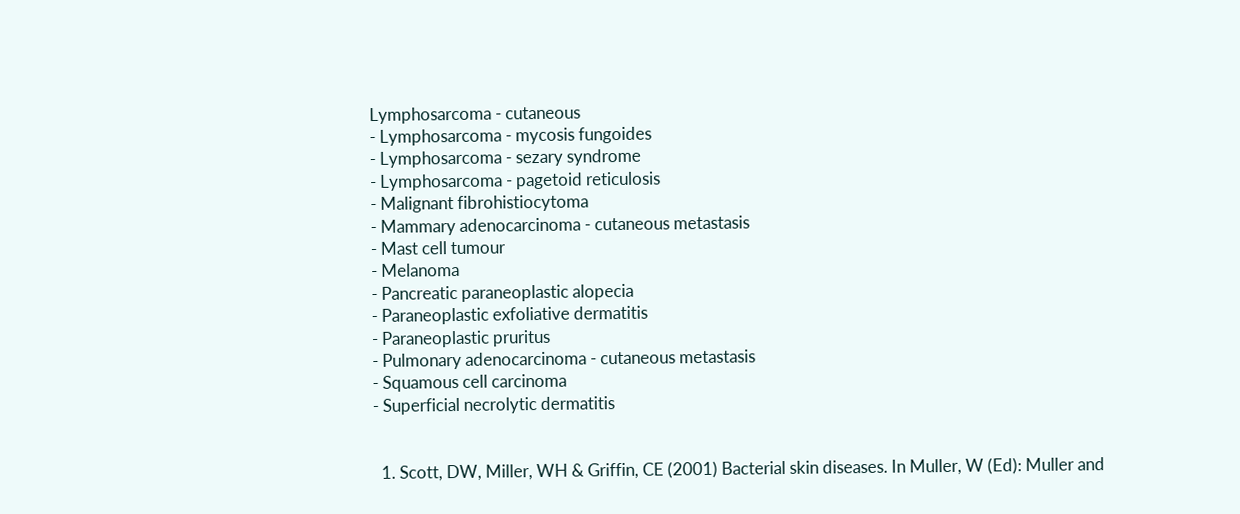Lymphosarcoma - cutaneous
- Lymphosarcoma - mycosis fungoides
- Lymphosarcoma - sezary syndrome
- Lymphosarcoma - pagetoid reticulosis
- Malignant fibrohistiocytoma
- Mammary adenocarcinoma - cutaneous metastasis
- Mast cell tumour
- Melanoma
- Pancreatic paraneoplastic alopecia
- Paraneoplastic exfoliative dermatitis
- Paraneoplastic pruritus
- Pulmonary adenocarcinoma - cutaneous metastasis
- Squamous cell carcinoma
- Superficial necrolytic dermatitis


  1. Scott, DW, Miller, WH & Griffin, CE (2001) Bacterial skin diseases. In Muller, W (Ed): Muller and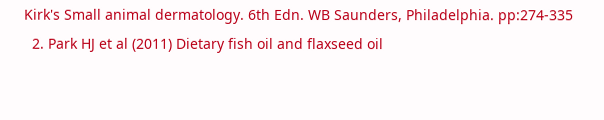Kirk's Small animal dermatology. 6th Edn. WB Saunders, Philadelphia. pp:274-335
  2. Park HJ et al (2011) Dietary fish oil and flaxseed oil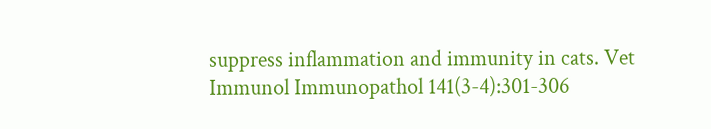suppress inflammation and immunity in cats. Vet Immunol Immunopathol 141(3-4):301-306